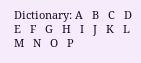Dictionary: A   B   C   D   E   F   G   H   I   J   K   L   M   N   O   P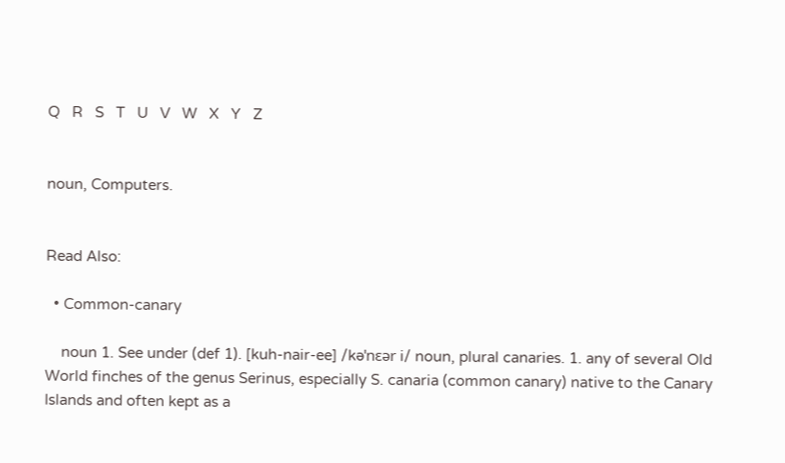Q   R   S   T   U   V   W   X   Y   Z


noun, Computers.


Read Also:

  • Common-canary

    noun 1. See under (def 1). [kuh-nair-ee] /kəˈnɛər i/ noun, plural canaries. 1. any of several Old World finches of the genus Serinus, especially S. canaria (common canary) native to the Canary Islands and often kept as a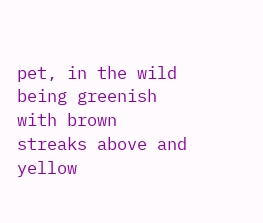pet, in the wild being greenish with brown streaks above and yellow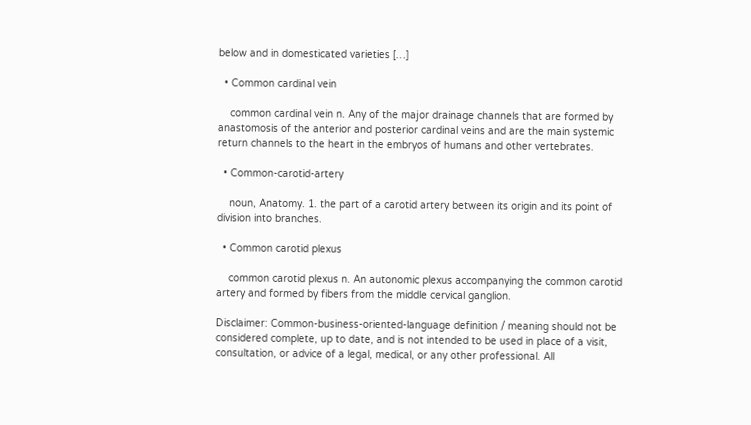below and in domesticated varieties […]

  • Common cardinal vein

    common cardinal vein n. Any of the major drainage channels that are formed by anastomosis of the anterior and posterior cardinal veins and are the main systemic return channels to the heart in the embryos of humans and other vertebrates.

  • Common-carotid-artery

    noun, Anatomy. 1. the part of a carotid artery between its origin and its point of division into branches.

  • Common carotid plexus

    common carotid plexus n. An autonomic plexus accompanying the common carotid artery and formed by fibers from the middle cervical ganglion.

Disclaimer: Common-business-oriented-language definition / meaning should not be considered complete, up to date, and is not intended to be used in place of a visit, consultation, or advice of a legal, medical, or any other professional. All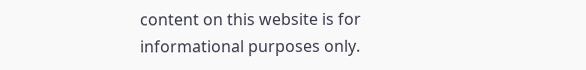content on this website is for informational purposes only.